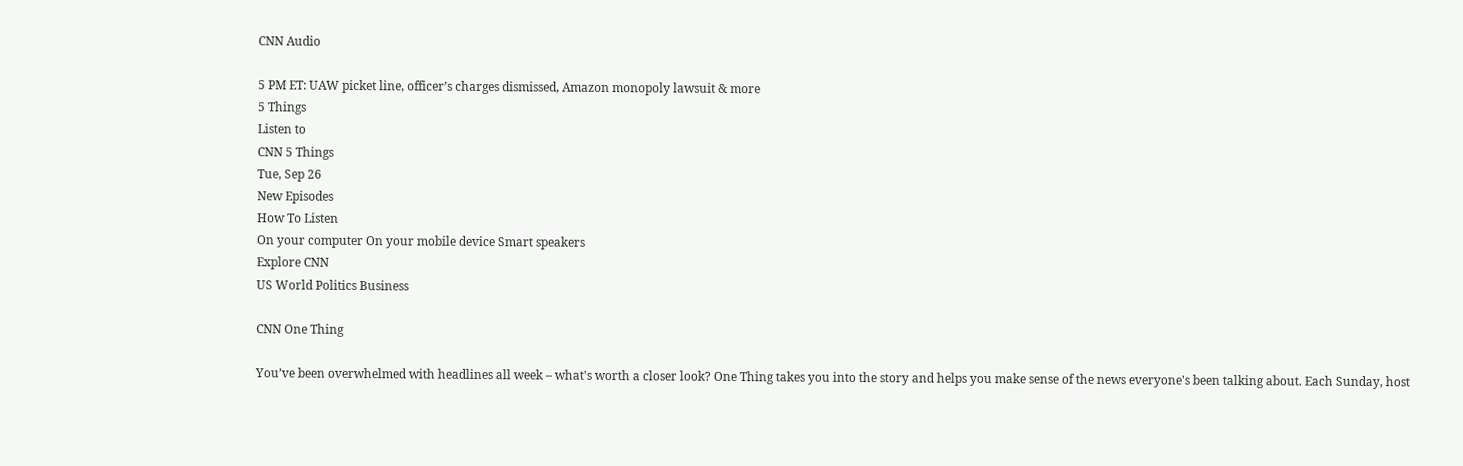CNN Audio

5 PM ET: UAW picket line, officer’s charges dismissed, Amazon monopoly lawsuit & more
5 Things
Listen to
CNN 5 Things
Tue, Sep 26
New Episodes
How To Listen
On your computer On your mobile device Smart speakers
Explore CNN
US World Politics Business

CNN One Thing

You’ve been overwhelmed with headlines all week – what's worth a closer look? One Thing takes you into the story and helps you make sense of the news everyone's been talking about. Each Sunday, host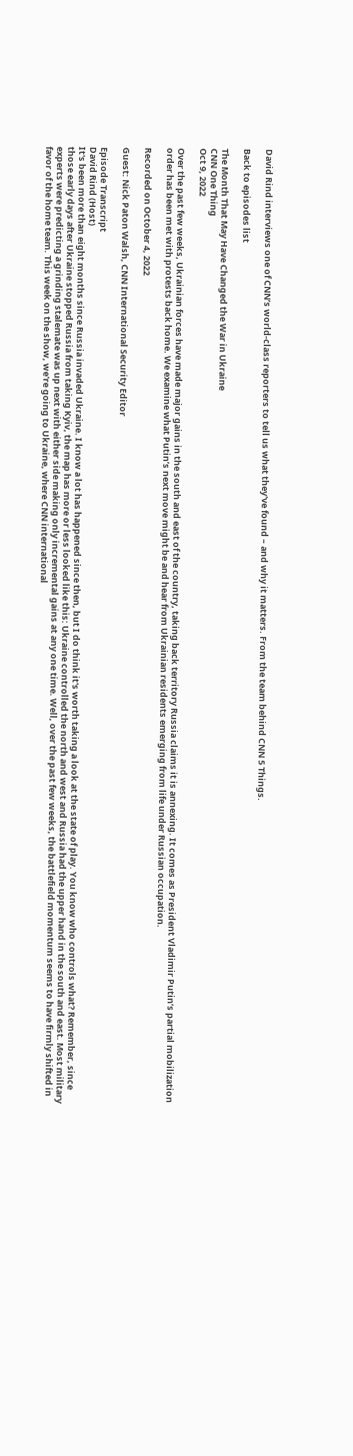David Rind interviews one of CNN’s world-class reporters to tell us what they've found – and why it matters. From the team behind CNN 5 Things.

Back to episodes list

The Month That May Have Changed the War in Ukraine
CNN One Thing
Oct 9, 2022

Over the past few weeks, Ukrainian forces have made major gains in the south and east of the country, taking back territory Russia claims it is annexing. It comes as President Vladimir Putin’s partial mobilization order has been met with protests back home. We examine what Putin’s next move might be and hear from Ukrainian residents emerging from life under Russian occupation.

Recorded on October 4, 2022

Guest: Nick Paton Walsh, CNN International Security Editor

Episode Transcript
David Rind (Host)
It's been more than eight months since Russia invaded Ukraine. I know a lot has happened since then, but I do think it's worth taking a look at the state of play. You know who controls what? Remember, since those early days after Ukraine stopped Russia from taking Kyiv, the map has more or less looked like this: Ukraine controlled the north and west and Russia had the upper hand in the south and east. Most military experts were predicting a grinding stalemate was up next with either side making only incremental gains at any one time. Well, over the past few weeks, the battlefield momentum seems to have firmly shifted in favor of the home team. This week on the show, we're going to Ukraine, where CNN international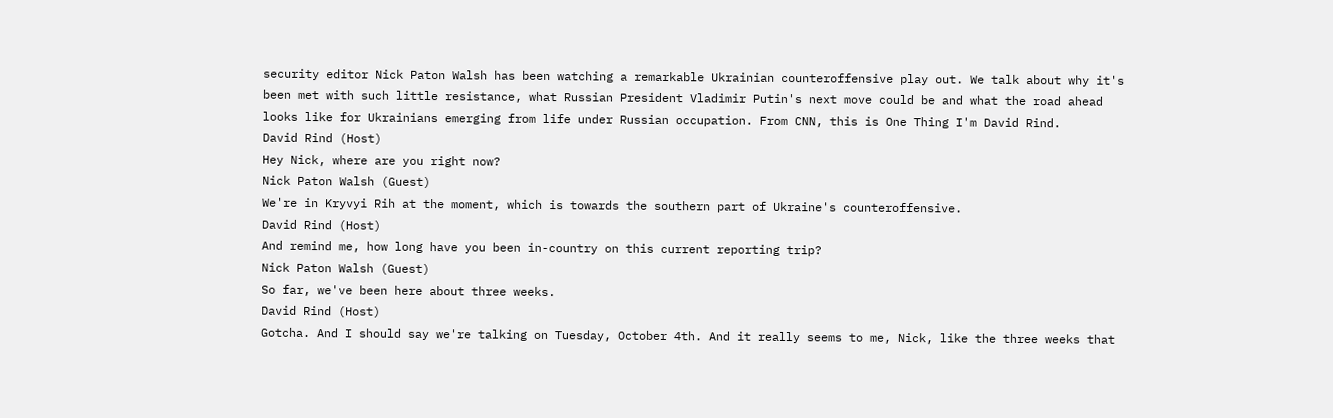security editor Nick Paton Walsh has been watching a remarkable Ukrainian counteroffensive play out. We talk about why it's been met with such little resistance, what Russian President Vladimir Putin's next move could be and what the road ahead looks like for Ukrainians emerging from life under Russian occupation. From CNN, this is One Thing I'm David Rind.
David Rind (Host)
Hey Nick, where are you right now?
Nick Paton Walsh (Guest)
We're in Kryvyi Rih at the moment, which is towards the southern part of Ukraine's counteroffensive.
David Rind (Host)
And remind me, how long have you been in-country on this current reporting trip?
Nick Paton Walsh (Guest)
So far, we've been here about three weeks.
David Rind (Host)
Gotcha. And I should say we're talking on Tuesday, October 4th. And it really seems to me, Nick, like the three weeks that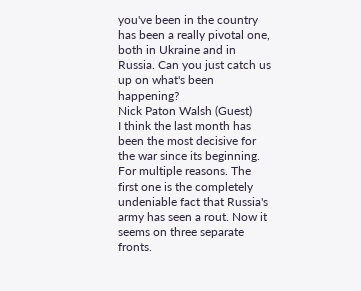you've been in the country has been a really pivotal one, both in Ukraine and in Russia. Can you just catch us up on what's been happening?
Nick Paton Walsh (Guest)
I think the last month has been the most decisive for the war since its beginning. For multiple reasons. The first one is the completely undeniable fact that Russia's army has seen a rout. Now it seems on three separate fronts.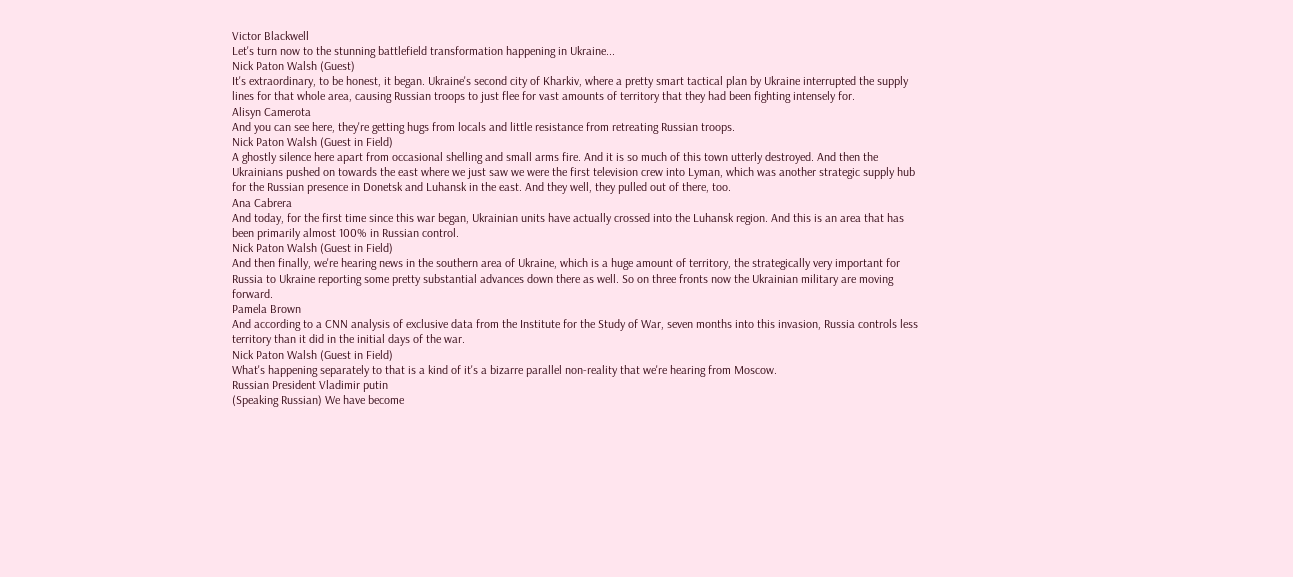Victor Blackwell
Let's turn now to the stunning battlefield transformation happening in Ukraine...
Nick Paton Walsh (Guest)
It's extraordinary, to be honest, it began. Ukraine's second city of Kharkiv, where a pretty smart tactical plan by Ukraine interrupted the supply lines for that whole area, causing Russian troops to just flee for vast amounts of territory that they had been fighting intensely for.
Alisyn Camerota
And you can see here, they're getting hugs from locals and little resistance from retreating Russian troops.
Nick Paton Walsh (Guest in Field)
A ghostly silence here apart from occasional shelling and small arms fire. And it is so much of this town utterly destroyed. And then the Ukrainians pushed on towards the east where we just saw we were the first television crew into Lyman, which was another strategic supply hub for the Russian presence in Donetsk and Luhansk in the east. And they well, they pulled out of there, too.
Ana Cabrera
And today, for the first time since this war began, Ukrainian units have actually crossed into the Luhansk region. And this is an area that has been primarily almost 100% in Russian control.
Nick Paton Walsh (Guest in Field)
And then finally, we're hearing news in the southern area of Ukraine, which is a huge amount of territory, the strategically very important for Russia to Ukraine reporting some pretty substantial advances down there as well. So on three fronts now the Ukrainian military are moving forward.
Pamela Brown
And according to a CNN analysis of exclusive data from the Institute for the Study of War, seven months into this invasion, Russia controls less territory than it did in the initial days of the war.
Nick Paton Walsh (Guest in Field)
What's happening separately to that is a kind of it's a bizarre parallel non-reality that we're hearing from Moscow.
Russian President Vladimir putin
(Speaking Russian) We have become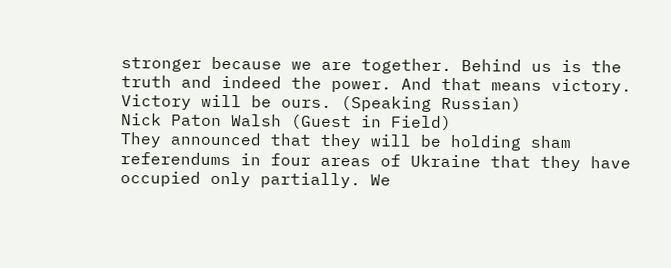stronger because we are together. Behind us is the truth and indeed the power. And that means victory. Victory will be ours. (Speaking Russian)
Nick Paton Walsh (Guest in Field)
They announced that they will be holding sham referendums in four areas of Ukraine that they have occupied only partially. We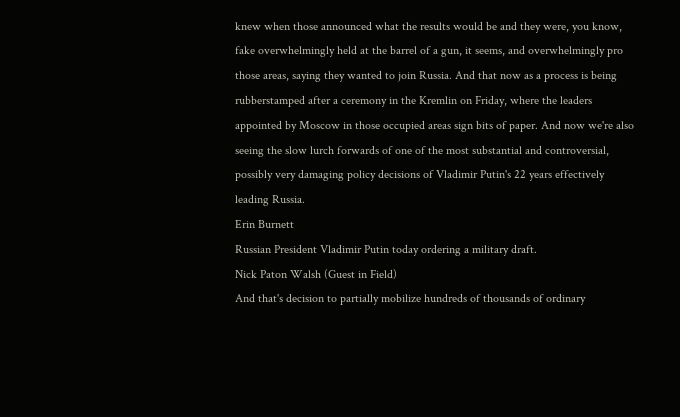knew when those announced what the results would be and they were, you know, fake overwhelmingly held at the barrel of a gun, it seems, and overwhelmingly pro those areas, saying they wanted to join Russia. And that now as a process is being rubberstamped after a ceremony in the Kremlin on Friday, where the leaders appointed by Moscow in those occupied areas sign bits of paper. And now we're also seeing the slow lurch forwards of one of the most substantial and controversial, possibly very damaging policy decisions of Vladimir Putin's 22 years effectively leading Russia.
Erin Burnett
Russian President Vladimir Putin today ordering a military draft.
Nick Paton Walsh (Guest in Field)
And that's decision to partially mobilize hundreds of thousands of ordinary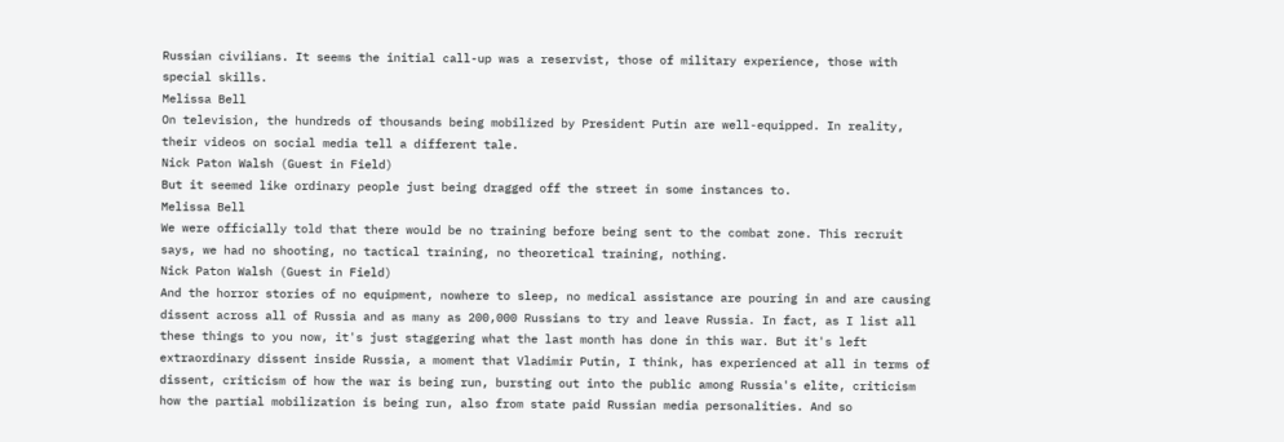Russian civilians. It seems the initial call-up was a reservist, those of military experience, those with special skills.
Melissa Bell
On television, the hundreds of thousands being mobilized by President Putin are well-equipped. In reality, their videos on social media tell a different tale.
Nick Paton Walsh (Guest in Field)
But it seemed like ordinary people just being dragged off the street in some instances to.
Melissa Bell
We were officially told that there would be no training before being sent to the combat zone. This recruit says, we had no shooting, no tactical training, no theoretical training, nothing.
Nick Paton Walsh (Guest in Field)
And the horror stories of no equipment, nowhere to sleep, no medical assistance are pouring in and are causing dissent across all of Russia and as many as 200,000 Russians to try and leave Russia. In fact, as I list all these things to you now, it's just staggering what the last month has done in this war. But it's left extraordinary dissent inside Russia, a moment that Vladimir Putin, I think, has experienced at all in terms of dissent, criticism of how the war is being run, bursting out into the public among Russia's elite, criticism how the partial mobilization is being run, also from state paid Russian media personalities. And so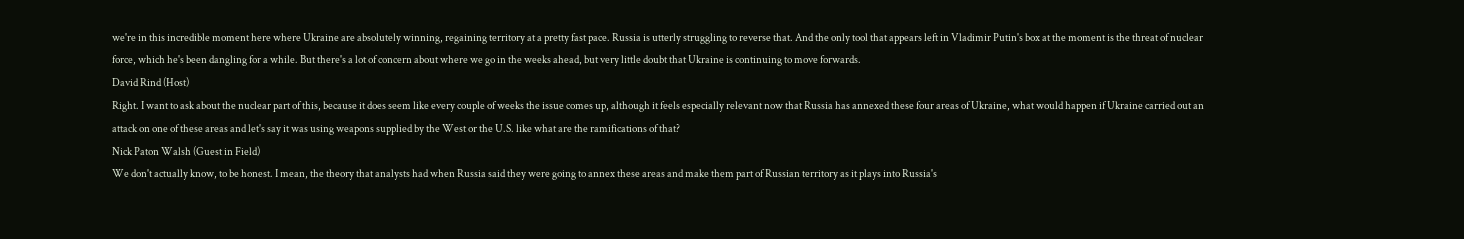we're in this incredible moment here where Ukraine are absolutely winning, regaining territory at a pretty fast pace. Russia is utterly struggling to reverse that. And the only tool that appears left in Vladimir Putin's box at the moment is the threat of nuclear force, which he's been dangling for a while. But there's a lot of concern about where we go in the weeks ahead, but very little doubt that Ukraine is continuing to move forwards.
David Rind (Host)
Right. I want to ask about the nuclear part of this, because it does seem like every couple of weeks the issue comes up, although it feels especially relevant now that Russia has annexed these four areas of Ukraine, what would happen if Ukraine carried out an attack on one of these areas and let's say it was using weapons supplied by the West or the U.S. like what are the ramifications of that?
Nick Paton Walsh (Guest in Field)
We don't actually know, to be honest. I mean, the theory that analysts had when Russia said they were going to annex these areas and make them part of Russian territory as it plays into Russia's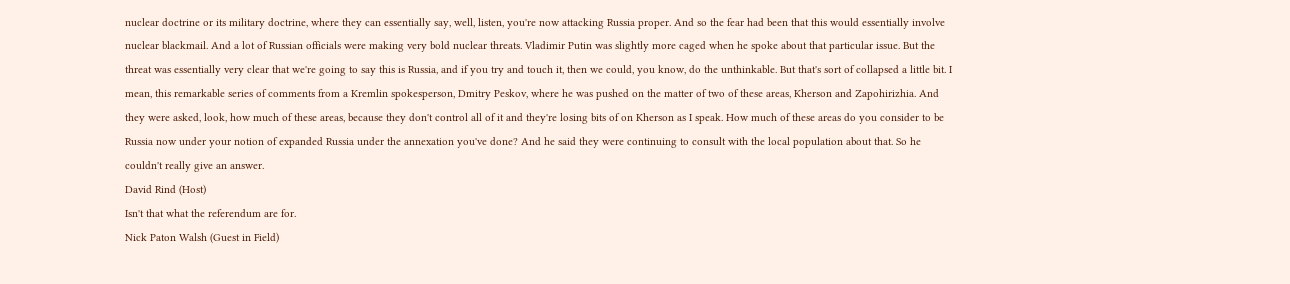nuclear doctrine or its military doctrine, where they can essentially say, well, listen, you're now attacking Russia proper. And so the fear had been that this would essentially involve nuclear blackmail. And a lot of Russian officials were making very bold nuclear threats. Vladimir Putin was slightly more caged when he spoke about that particular issue. But the threat was essentially very clear that we're going to say this is Russia, and if you try and touch it, then we could, you know, do the unthinkable. But that's sort of collapsed a little bit. I mean, this remarkable series of comments from a Kremlin spokesperson, Dmitry Peskov, where he was pushed on the matter of two of these areas, Kherson and Zapohirizhia. And they were asked, look, how much of these areas, because they don't control all of it and they're losing bits of on Kherson as I speak. How much of these areas do you consider to be Russia now under your notion of expanded Russia under the annexation you've done? And he said they were continuing to consult with the local population about that. So he couldn't really give an answer.
David Rind (Host)
Isn't that what the referendum are for.
Nick Paton Walsh (Guest in Field)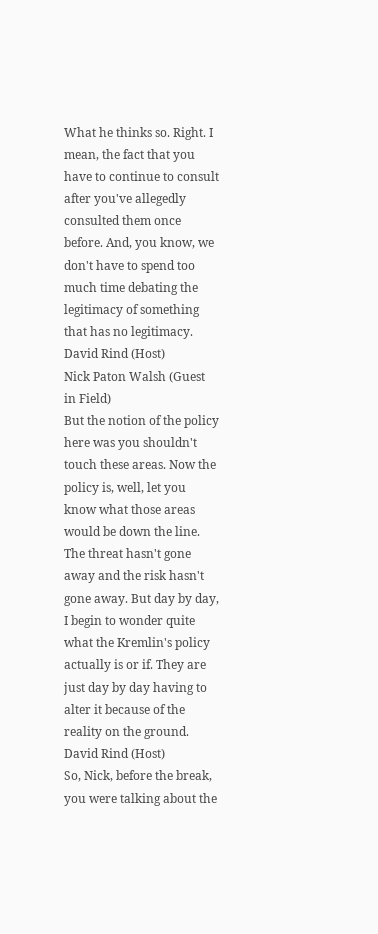What he thinks so. Right. I mean, the fact that you have to continue to consult after you've allegedly consulted them once before. And, you know, we don't have to spend too much time debating the legitimacy of something that has no legitimacy.
David Rind (Host)
Nick Paton Walsh (Guest in Field)
But the notion of the policy here was you shouldn't touch these areas. Now the policy is, well, let you know what those areas would be down the line. The threat hasn't gone away and the risk hasn't gone away. But day by day, I begin to wonder quite what the Kremlin's policy actually is or if. They are just day by day having to alter it because of the reality on the ground.
David Rind (Host)
So, Nick, before the break, you were talking about the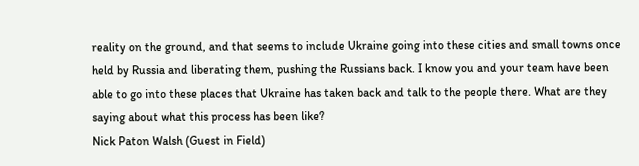reality on the ground, and that seems to include Ukraine going into these cities and small towns once held by Russia and liberating them, pushing the Russians back. I know you and your team have been able to go into these places that Ukraine has taken back and talk to the people there. What are they saying about what this process has been like?
Nick Paton Walsh (Guest in Field)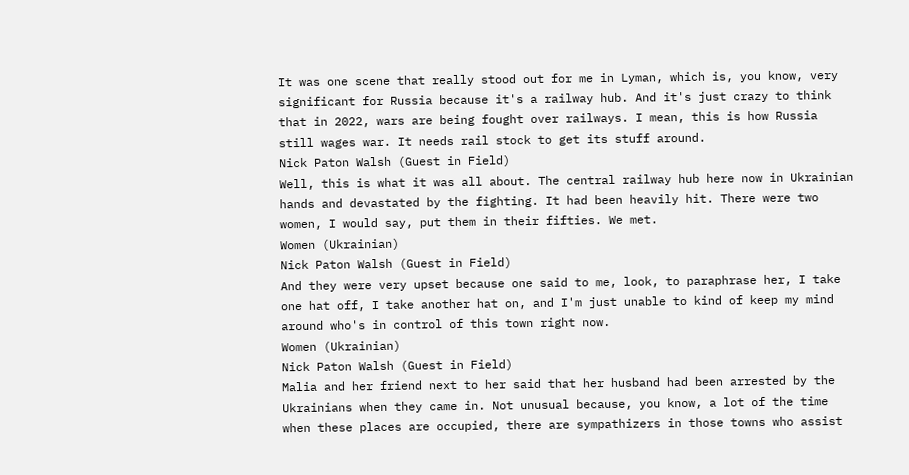It was one scene that really stood out for me in Lyman, which is, you know, very significant for Russia because it's a railway hub. And it's just crazy to think that in 2022, wars are being fought over railways. I mean, this is how Russia still wages war. It needs rail stock to get its stuff around.
Nick Paton Walsh (Guest in Field)
Well, this is what it was all about. The central railway hub here now in Ukrainian hands and devastated by the fighting. It had been heavily hit. There were two women, I would say, put them in their fifties. We met.
Women (Ukrainian)
Nick Paton Walsh (Guest in Field)
And they were very upset because one said to me, look, to paraphrase her, I take one hat off, I take another hat on, and I'm just unable to kind of keep my mind around who's in control of this town right now.
Women (Ukrainian)
Nick Paton Walsh (Guest in Field)
Malia and her friend next to her said that her husband had been arrested by the Ukrainians when they came in. Not unusual because, you know, a lot of the time when these places are occupied, there are sympathizers in those towns who assist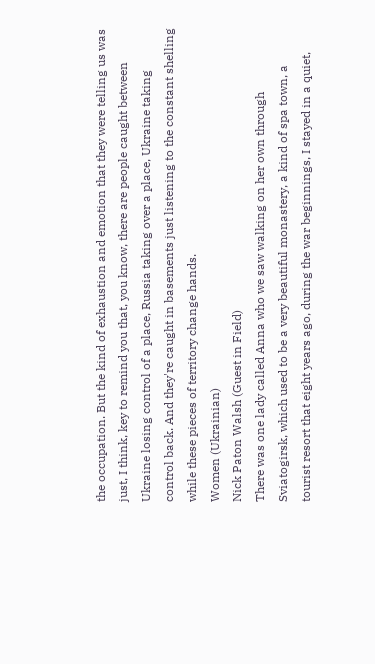the occupation. But the kind of exhaustion and emotion that they were telling us was just, I think, key to remind you that, you know, there are people caught between Ukraine losing control of a place, Russia taking over a place, Ukraine taking control back. And they're caught in basements just listening to the constant shelling while these pieces of territory change hands.
Women (Ukrainian)
Nick Paton Walsh (Guest in Field)
There was one lady called Anna who we saw walking on her own through Sviatogirsk, which used to be a very beautiful monastery, a kind of spa town, a tourist resort that eight years ago, during the war beginnings, I stayed in a quiet,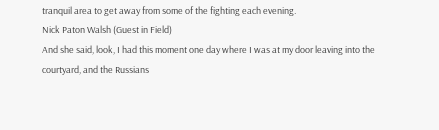tranquil area to get away from some of the fighting each evening.
Nick Paton Walsh (Guest in Field)
And she said, look, I had this moment one day where I was at my door leaving into the courtyard, and the Russians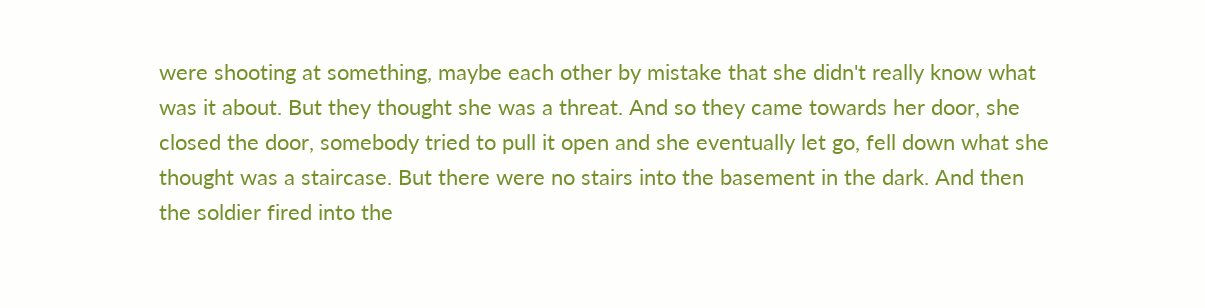were shooting at something, maybe each other by mistake that she didn't really know what was it about. But they thought she was a threat. And so they came towards her door, she closed the door, somebody tried to pull it open and she eventually let go, fell down what she thought was a staircase. But there were no stairs into the basement in the dark. And then the soldier fired into the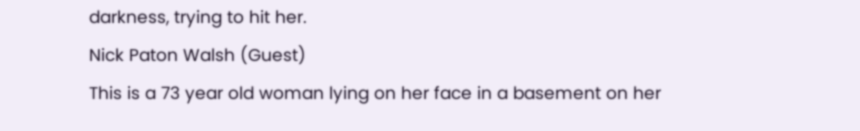darkness, trying to hit her.
Nick Paton Walsh (Guest)
This is a 73 year old woman lying on her face in a basement on her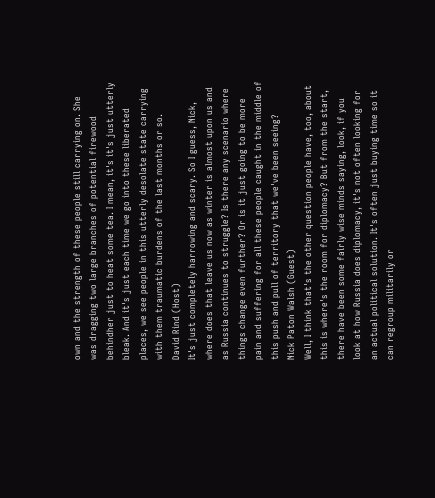own and the strength of these people still carrying on. She was dragging two large branches of potential firewood behindher just to heat some tea. I mean, it's it's just utterly bleak. And it's just each time we go into these liberated places, we see people in this utterly desolate state carrying with them traumatic burdens of the last months or so.
David Rind (Host)
It's just completely harrowing and scary. So I guess, Nick, where does that leave us now as winter is almost upon us and as Russia continues to struggle? Is there any scenario where things change even further? Or is it just going to be more pain and suffering for all these people caught in the middle of this push and pull of territory that we've been seeing?
Nick Paton Walsh (Guest)
Well, I think that's the other question people have, too, about this is where's the room for diplomacy? But from the start, there have been some fairly wise minds saying, look, if you look at how Russia does diplomacy, it's not often looking for an actual political solution. It's often just buying time so it can regroup militarily or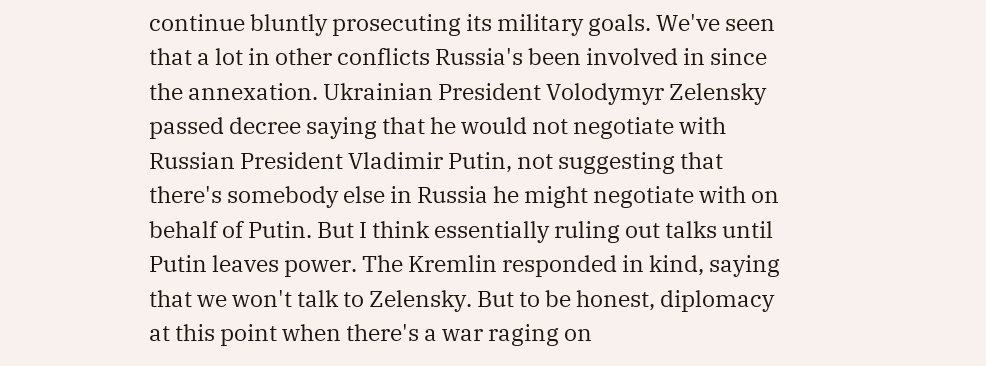continue bluntly prosecuting its military goals. We've seen that a lot in other conflicts Russia's been involved in since the annexation. Ukrainian President Volodymyr Zelensky passed decree saying that he would not negotiate with Russian President Vladimir Putin, not suggesting that there's somebody else in Russia he might negotiate with on behalf of Putin. But I think essentially ruling out talks until Putin leaves power. The Kremlin responded in kind, saying that we won't talk to Zelensky. But to be honest, diplomacy at this point when there's a war raging on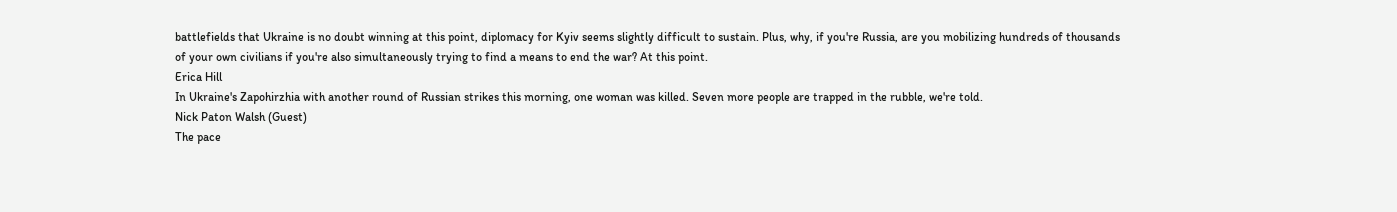battlefields that Ukraine is no doubt winning at this point, diplomacy for Kyiv seems slightly difficult to sustain. Plus, why, if you're Russia, are you mobilizing hundreds of thousands of your own civilians if you're also simultaneously trying to find a means to end the war? At this point.
Erica Hill
In Ukraine's Zapohirzhia with another round of Russian strikes this morning, one woman was killed. Seven more people are trapped in the rubble, we're told.
Nick Paton Walsh (Guest)
The pace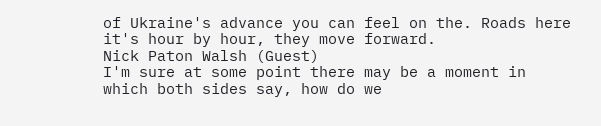of Ukraine's advance you can feel on the. Roads here it's hour by hour, they move forward.
Nick Paton Walsh (Guest)
I'm sure at some point there may be a moment in which both sides say, how do we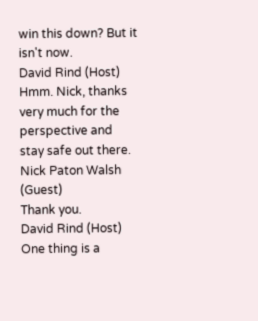win this down? But it isn't now.
David Rind (Host)
Hmm. Nick, thanks very much for the perspective and stay safe out there.
Nick Paton Walsh (Guest)
Thank you.
David Rind (Host)
One thing is a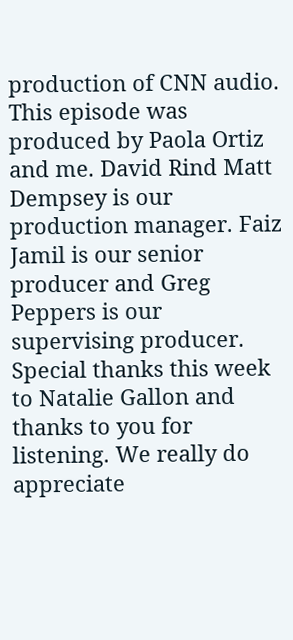production of CNN audio. This episode was produced by Paola Ortiz and me. David Rind Matt Dempsey is our production manager. Faiz Jamil is our senior producer and Greg Peppers is our supervising producer. Special thanks this week to Natalie Gallon and thanks to you for listening. We really do appreciate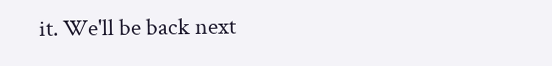it. We'll be back next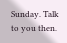Sunday. Talk to you then.